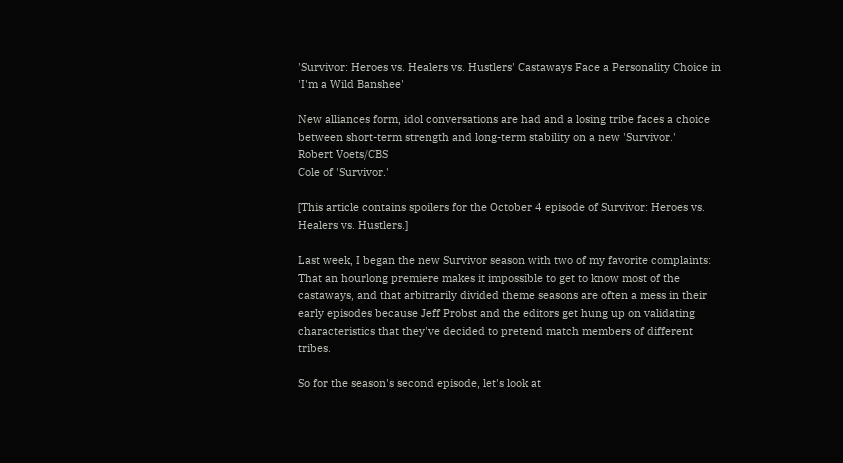'Survivor: Heroes vs. Healers vs. Hustlers' Castaways Face a Personality Choice in 'I'm a Wild Banshee'

New alliances form, idol conversations are had and a losing tribe faces a choice between short-term strength and long-term stability on a new 'Survivor.'
Robert Voets/CBS
Cole of 'Survivor.'

[This article contains spoilers for the October 4 episode of Survivor: Heroes vs. Healers vs. Hustlers.]

Last week, I began the new Survivor season with two of my favorite complaints: That an hourlong premiere makes it impossible to get to know most of the castaways, and that arbitrarily divided theme seasons are often a mess in their early episodes because Jeff Probst and the editors get hung up on validating characteristics that they've decided to pretend match members of different tribes.

So for the season's second episode, let's look at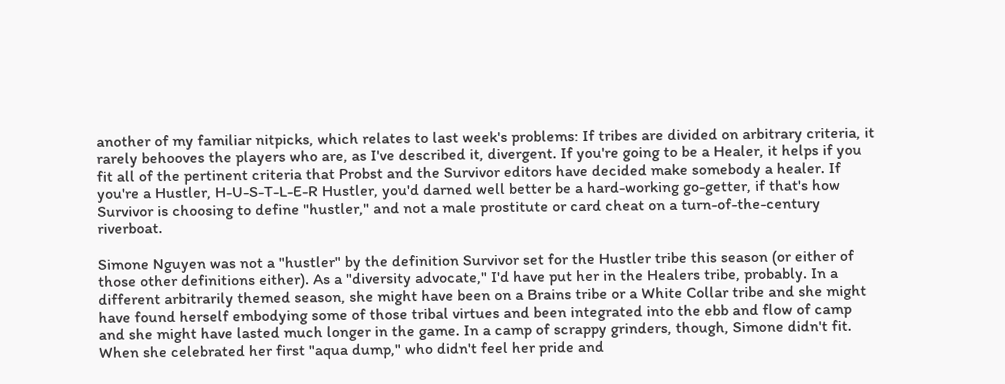another of my familiar nitpicks, which relates to last week's problems: If tribes are divided on arbitrary criteria, it rarely behooves the players who are, as I've described it, divergent. If you're going to be a Healer, it helps if you fit all of the pertinent criteria that Probst and the Survivor editors have decided make somebody a healer. If you're a Hustler, H-U-S-T-L-E-R Hustler, you'd darned well better be a hard-working go-getter, if that's how Survivor is choosing to define "hustler," and not a male prostitute or card cheat on a turn-of-the-century riverboat.

Simone Nguyen was not a "hustler" by the definition Survivor set for the Hustler tribe this season (or either of those other definitions either). As a "diversity advocate," I'd have put her in the Healers tribe, probably. In a different arbitrarily themed season, she might have been on a Brains tribe or a White Collar tribe and she might have found herself embodying some of those tribal virtues and been integrated into the ebb and flow of camp and she might have lasted much longer in the game. In a camp of scrappy grinders, though, Simone didn't fit. When she celebrated her first "aqua dump," who didn't feel her pride and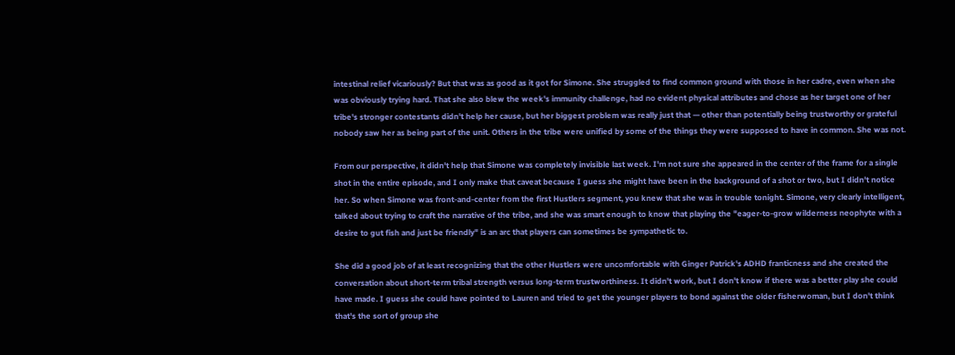intestinal relief vicariously? But that was as good as it got for Simone. She struggled to find common ground with those in her cadre, even when she was obviously trying hard. That she also blew the week's immunity challenge, had no evident physical attributes and chose as her target one of her tribe's stronger contestants didn't help her cause, but her biggest problem was really just that — other than potentially being trustworthy or grateful  nobody saw her as being part of the unit. Others in the tribe were unified by some of the things they were supposed to have in common. She was not.

From our perspective, it didn't help that Simone was completely invisible last week. I'm not sure she appeared in the center of the frame for a single shot in the entire episode, and I only make that caveat because I guess she might have been in the background of a shot or two, but I didn't notice her. So when Simone was front-and-center from the first Hustlers segment, you knew that she was in trouble tonight. Simone, very clearly intelligent, talked about trying to craft the narrative of the tribe, and she was smart enough to know that playing the "eager-to-grow wilderness neophyte with a desire to gut fish and just be friendly" is an arc that players can sometimes be sympathetic to.

She did a good job of at least recognizing that the other Hustlers were uncomfortable with Ginger Patrick's ADHD franticness and she created the conversation about short-term tribal strength versus long-term trustworthiness. It didn't work, but I don't know if there was a better play she could have made. I guess she could have pointed to Lauren and tried to get the younger players to bond against the older fisherwoman, but I don't think that's the sort of group she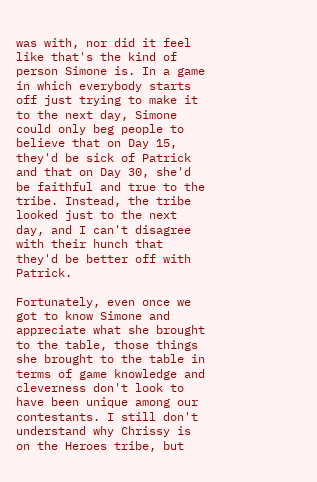was with, nor did it feel like that's the kind of person Simone is. In a game in which everybody starts off just trying to make it to the next day, Simone could only beg people to believe that on Day 15, they'd be sick of Patrick and that on Day 30, she'd be faithful and true to the tribe. Instead, the tribe looked just to the next day, and I can't disagree with their hunch that they'd be better off with Patrick.

Fortunately, even once we got to know Simone and appreciate what she brought to the table, those things she brought to the table in terms of game knowledge and cleverness don't look to have been unique among our contestants. I still don't understand why Chrissy is on the Heroes tribe, but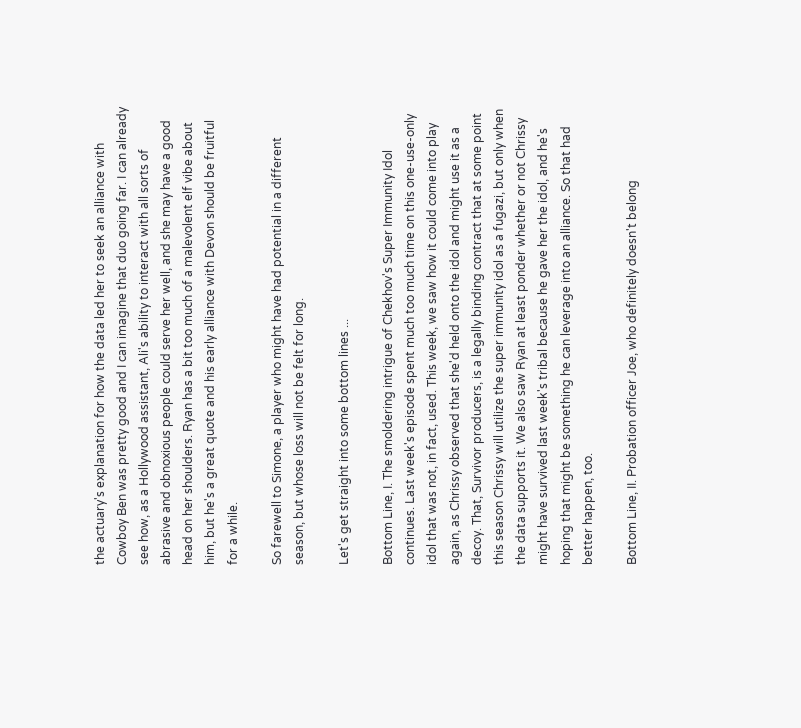the actuary's explanation for how the data led her to seek an alliance with Cowboy Ben was pretty good and I can imagine that duo going far. I can already see how, as a Hollywood assistant, Ali's ability to interact with all sorts of abrasive and obnoxious people could serve her well, and she may have a good head on her shoulders. Ryan has a bit too much of a malevolent elf vibe about him, but he's a great quote and his early alliance with Devon should be fruitful for a while.

So farewell to Simone, a player who might have had potential in a different season, but whose loss will not be felt for long.

Let's get straight into some bottom lines ...

Bottom Line, I. The smoldering intrigue of Chekhov's Super Immunity Idol continues. Last week's episode spent much too much time on this one-use-only idol that was not, in fact, used. This week, we saw how it could come into play again, as Chrissy observed that she'd held onto the idol and might use it as a decoy. That, Survivor producers, is a legally binding contract that at some point this season Chrissy will utilize the super immunity idol as a fugazi, but only when the data supports it. We also saw Ryan at least ponder whether or not Chrissy might have survived last week's tribal because he gave her the idol, and he's hoping that might be something he can leverage into an alliance. So that had better happen, too.

Bottom Line, II. Probation officer Joe, who definitely doesn't belong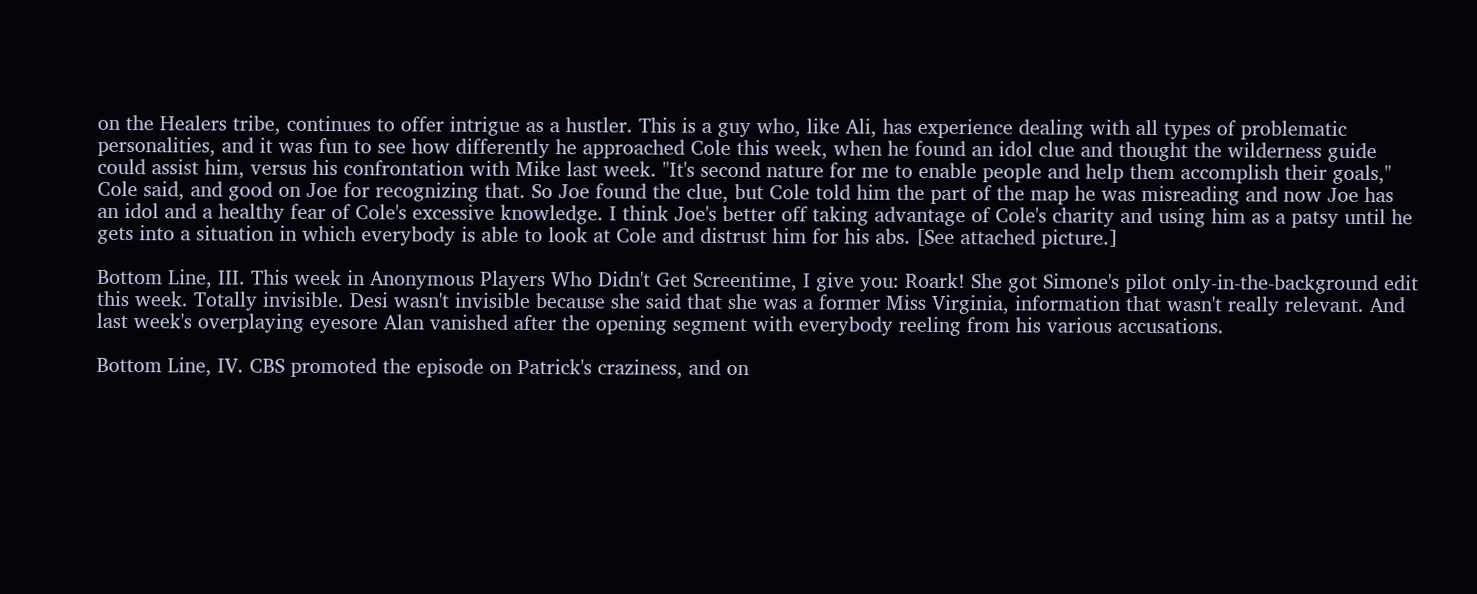on the Healers tribe, continues to offer intrigue as a hustler. This is a guy who, like Ali, has experience dealing with all types of problematic personalities, and it was fun to see how differently he approached Cole this week, when he found an idol clue and thought the wilderness guide could assist him, versus his confrontation with Mike last week. "It's second nature for me to enable people and help them accomplish their goals," Cole said, and good on Joe for recognizing that. So Joe found the clue, but Cole told him the part of the map he was misreading and now Joe has an idol and a healthy fear of Cole's excessive knowledge. I think Joe's better off taking advantage of Cole's charity and using him as a patsy until he gets into a situation in which everybody is able to look at Cole and distrust him for his abs. [See attached picture.]

Bottom Line, III. This week in Anonymous Players Who Didn't Get Screentime, I give you: Roark! She got Simone's pilot only-in-the-background edit this week. Totally invisible. Desi wasn't invisible because she said that she was a former Miss Virginia, information that wasn't really relevant. And last week's overplaying eyesore Alan vanished after the opening segment with everybody reeling from his various accusations.

Bottom Line, IV. CBS promoted the episode on Patrick's craziness, and on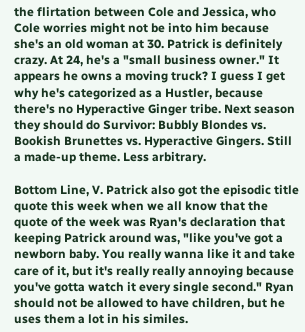the flirtation between Cole and Jessica, who Cole worries might not be into him because she's an old woman at 30. Patrick is definitely crazy. At 24, he's a "small business owner." It appears he owns a moving truck? I guess I get why he's categorized as a Hustler, because there's no Hyperactive Ginger tribe. Next season they should do Survivor: Bubbly Blondes vs. Bookish Brunettes vs. Hyperactive Gingers. Still a made-up theme. Less arbitrary.

Bottom Line, V. Patrick also got the episodic title quote this week when we all know that the quote of the week was Ryan's declaration that keeping Patrick around was, "like you've got a newborn baby. You really wanna like it and take care of it, but it's really really annoying because you've gotta watch it every single second." Ryan should not be allowed to have children, but he uses them a lot in his similes.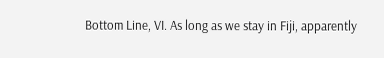Bottom Line, VI. As long as we stay in Fiji, apparently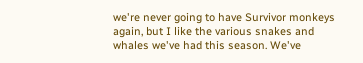we're never going to have Survivor monkeys again, but I like the various snakes and whales we've had this season. We've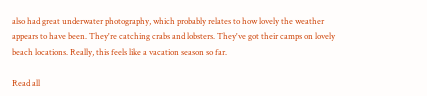also had great underwater photography, which probably relates to how lovely the weather appears to have been. They're catching crabs and lobsters. They've got their camps on lovely beach locations. Really, this feels like a vacation season so far.

Read all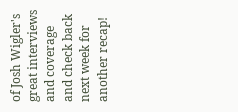of Josh Wigler's great interviews and coverage and check back next week for another recap!